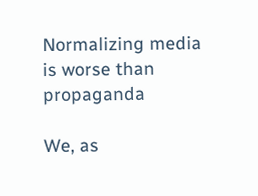Normalizing media is worse than propaganda

We, as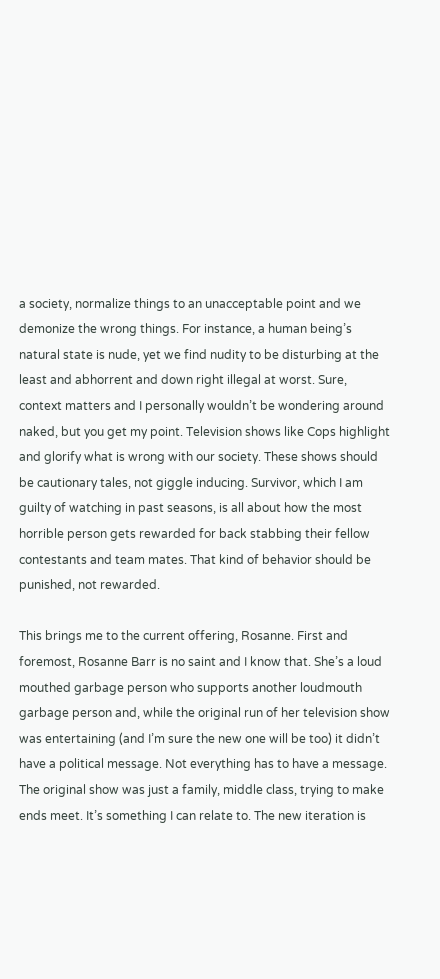a society, normalize things to an unacceptable point and we demonize the wrong things. For instance, a human being’s natural state is nude, yet we find nudity to be disturbing at the least and abhorrent and down right illegal at worst. Sure, context matters and I personally wouldn’t be wondering around naked, but you get my point. Television shows like Cops highlight and glorify what is wrong with our society. These shows should be cautionary tales, not giggle inducing. Survivor, which I am guilty of watching in past seasons, is all about how the most horrible person gets rewarded for back stabbing their fellow contestants and team mates. That kind of behavior should be punished, not rewarded.

This brings me to the current offering, Rosanne. First and foremost, Rosanne Barr is no saint and I know that. She’s a loud mouthed garbage person who supports another loudmouth garbage person and, while the original run of her television show was entertaining (and I’m sure the new one will be too) it didn’t have a political message. Not everything has to have a message. The original show was just a family, middle class, trying to make ends meet. It’s something I can relate to. The new iteration is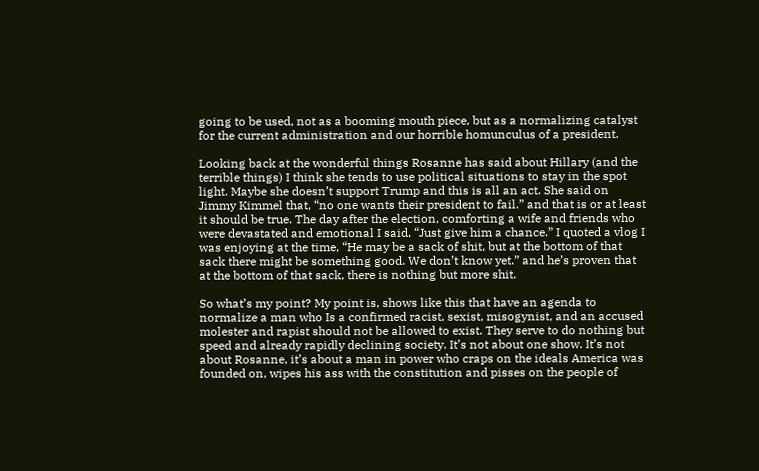going to be used, not as a booming mouth piece, but as a normalizing catalyst for the current administration and our horrible homunculus of a president.

Looking back at the wonderful things Rosanne has said about Hillary (and the terrible things) I think she tends to use political situations to stay in the spot light. Maybe she doesn’t support Trump and this is all an act. She said on Jimmy Kimmel that, “no one wants their president to fail.” and that is or at least it should be true. The day after the election, comforting a wife and friends who were devastated and emotional I said, “Just give him a chance.” I quoted a vlog I was enjoying at the time, “He may be a sack of shit, but at the bottom of that sack there might be something good. We don’t know yet.” and he’s proven that at the bottom of that sack, there is nothing but more shit.

So what’s my point? My point is, shows like this that have an agenda to normalize a man who Is a confirmed racist, sexist, misogynist, and an accused molester and rapist should not be allowed to exist. They serve to do nothing but speed and already rapidly declining society. It’s not about one show. It’s not about Rosanne, it’s about a man in power who craps on the ideals America was founded on, wipes his ass with the constitution and pisses on the people of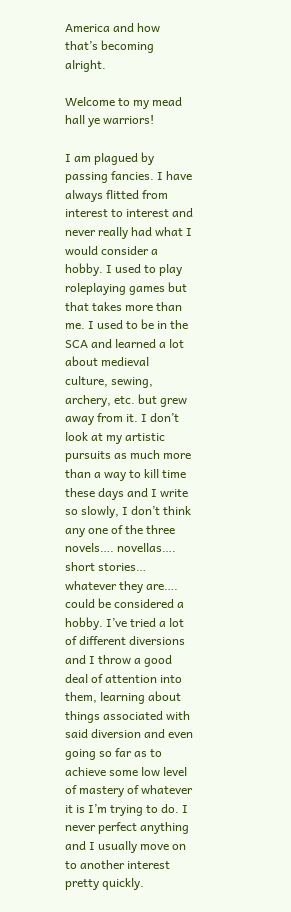America and how that’s becoming alright.

Welcome to my mead hall ye warriors!

I am plagued by passing fancies. I have always flitted from interest to interest and never really had what I would consider a hobby. I used to play roleplaying games but that takes more than me. I used to be in the SCA and learned a lot about medieval culture, sewing, archery, etc. but grew away from it. I don’t look at my artistic pursuits as much more than a way to kill time these days and I write so slowly, I don’t think any one of the three novels…. novellas…. short stories… whatever they are…. could be considered a hobby. I’ve tried a lot of different diversions and I throw a good deal of attention into them, learning about things associated with said diversion and even going so far as to achieve some low level of mastery of whatever it is I’m trying to do. I never perfect anything and I usually move on to another interest pretty quickly.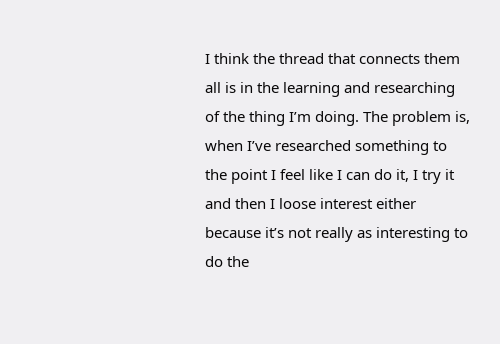I think the thread that connects them all is in the learning and researching of the thing I’m doing. The problem is, when I’ve researched something to the point I feel like I can do it, I try it and then I loose interest either because it’s not really as interesting to do the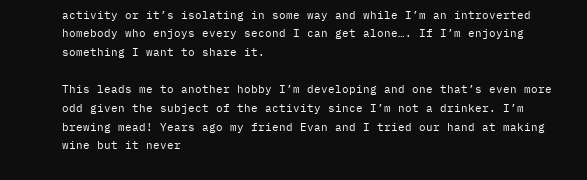activity or it’s isolating in some way and while I’m an introverted homebody who enjoys every second I can get alone…. If I’m enjoying something I want to share it.

This leads me to another hobby I’m developing and one that’s even more odd given the subject of the activity since I’m not a drinker. I’m brewing mead! Years ago my friend Evan and I tried our hand at making wine but it never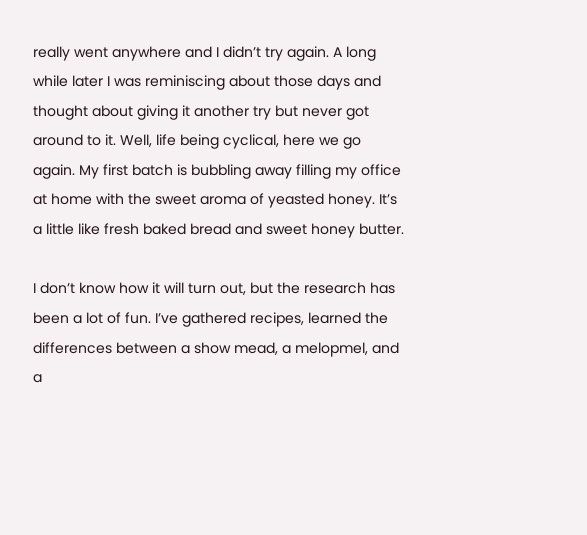really went anywhere and I didn’t try again. A long while later I was reminiscing about those days and thought about giving it another try but never got around to it. Well, life being cyclical, here we go again. My first batch is bubbling away filling my office at home with the sweet aroma of yeasted honey. It’s a little like fresh baked bread and sweet honey butter.

I don’t know how it will turn out, but the research has been a lot of fun. I’ve gathered recipes, learned the differences between a show mead, a melopmel, and a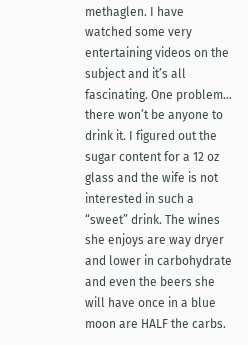methaglen. I have watched some very entertaining videos on the subject and it’s all fascinating. One problem… there won’t be anyone to drink it. I figured out the sugar content for a 12 oz glass and the wife is not interested in such a “sweet” drink. The wines she enjoys are way dryer and lower in carbohydrate and even the beers she will have once in a blue moon are HALF the carbs.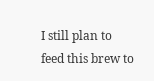I still plan to feed this brew to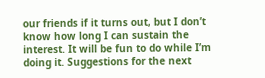our friends if it turns out, but I don’t know how long I can sustain the interest. It will be fun to do while I’m doing it. Suggestions for the next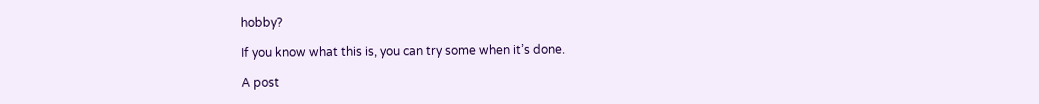hobby?

If you know what this is, you can try some when it’s done.

A post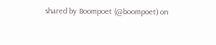shared by Boompoet (@boompoet) on